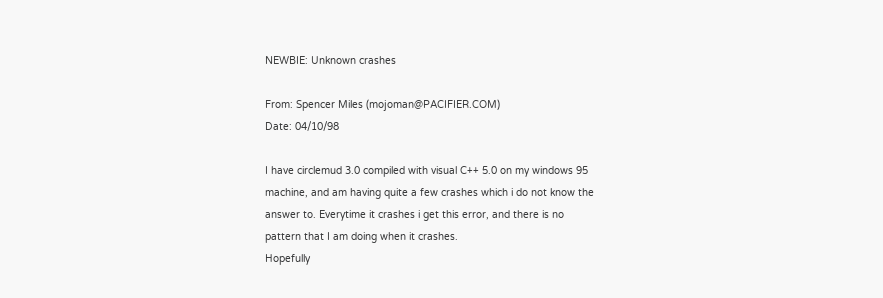NEWBIE: Unknown crashes

From: Spencer Miles (mojoman@PACIFIER.COM)
Date: 04/10/98

I have circlemud 3.0 compiled with visual C++ 5.0 on my windows 95
machine, and am having quite a few crashes which i do not know the
answer to. Everytime it crashes i get this error, and there is no
pattern that I am doing when it crashes.
Hopefully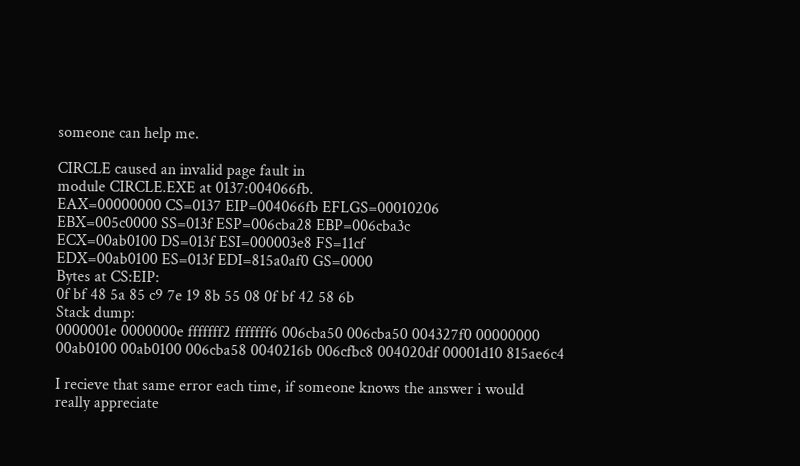someone can help me.

CIRCLE caused an invalid page fault in
module CIRCLE.EXE at 0137:004066fb.
EAX=00000000 CS=0137 EIP=004066fb EFLGS=00010206
EBX=005c0000 SS=013f ESP=006cba28 EBP=006cba3c
ECX=00ab0100 DS=013f ESI=000003e8 FS=11cf
EDX=00ab0100 ES=013f EDI=815a0af0 GS=0000
Bytes at CS:EIP:
0f bf 48 5a 85 c9 7e 19 8b 55 08 0f bf 42 58 6b
Stack dump:
0000001e 0000000e fffffff2 fffffff6 006cba50 006cba50 004327f0 00000000
00ab0100 00ab0100 006cba58 0040216b 006cfbc8 004020df 00001d10 815ae6c4

I recieve that same error each time, if someone knows the answer i would
really appreciate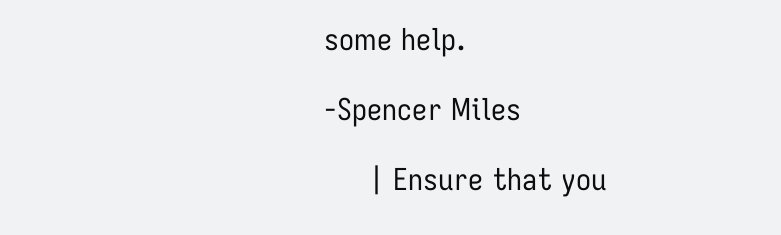some help.

-Spencer Miles

     | Ensure that you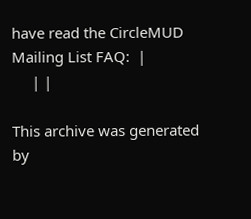have read the CircleMUD Mailing List FAQ:  |
     | |

This archive was generated by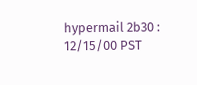hypermail 2b30 : 12/15/00 PST